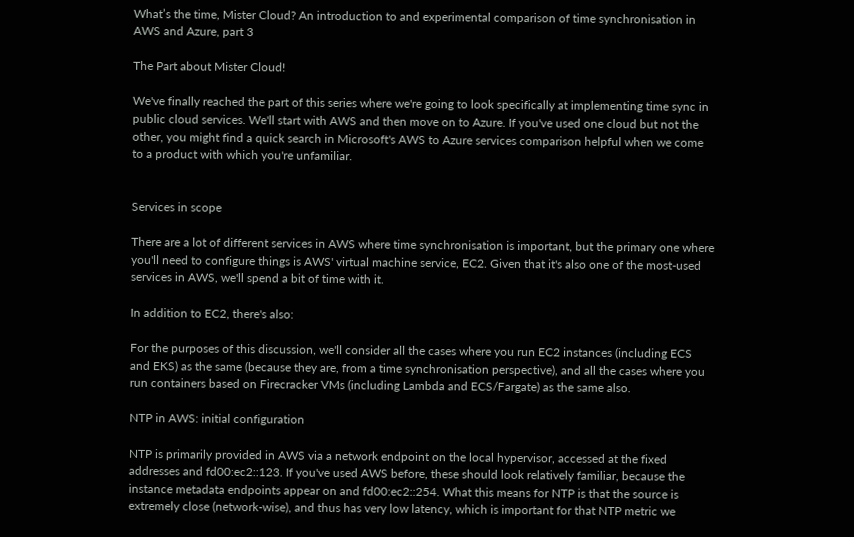What’s the time, Mister Cloud? An introduction to and experimental comparison of time synchronisation in AWS and Azure, part 3

The Part about Mister Cloud!

We've finally reached the part of this series where we're going to look specifically at implementing time sync in public cloud services. We'll start with AWS and then move on to Azure. If you've used one cloud but not the other, you might find a quick search in Microsoft's AWS to Azure services comparison helpful when we come to a product with which you're unfamiliar.


Services in scope

There are a lot of different services in AWS where time synchronisation is important, but the primary one where you'll need to configure things is AWS' virtual machine service, EC2. Given that it's also one of the most-used services in AWS, we'll spend a bit of time with it.

In addition to EC2, there's also:

For the purposes of this discussion, we'll consider all the cases where you run EC2 instances (including ECS and EKS) as the same (because they are, from a time synchronisation perspective), and all the cases where you run containers based on Firecracker VMs (including Lambda and ECS/Fargate) as the same also.

NTP in AWS: initial configuration

NTP is primarily provided in AWS via a network endpoint on the local hypervisor, accessed at the fixed addresses and fd00:ec2::123. If you've used AWS before, these should look relatively familiar, because the instance metadata endpoints appear on and fd00:ec2::254. What this means for NTP is that the source is extremely close (network-wise), and thus has very low latency, which is important for that NTP metric we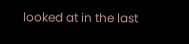looked at in the last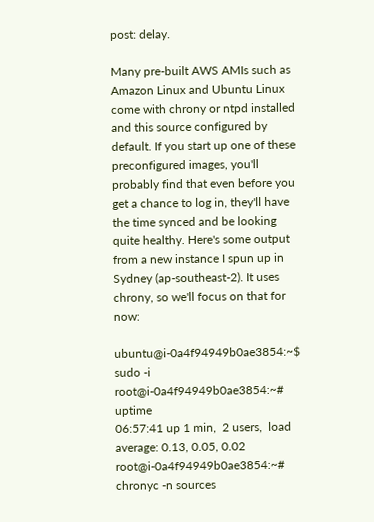post: delay.

Many pre-built AWS AMIs such as Amazon Linux and Ubuntu Linux come with chrony or ntpd installed and this source configured by default. If you start up one of these preconfigured images, you'll probably find that even before you get a chance to log in, they'll have the time synced and be looking quite healthy. Here's some output from a new instance I spun up in Sydney (ap-southeast-2). It uses chrony, so we'll focus on that for now:

ubuntu@i-0a4f94949b0ae3854:~$ sudo -i
root@i-0a4f94949b0ae3854:~# uptime
06:57:41 up 1 min,  2 users,  load average: 0.13, 0.05, 0.02
root@i-0a4f94949b0ae3854:~# chronyc -n sources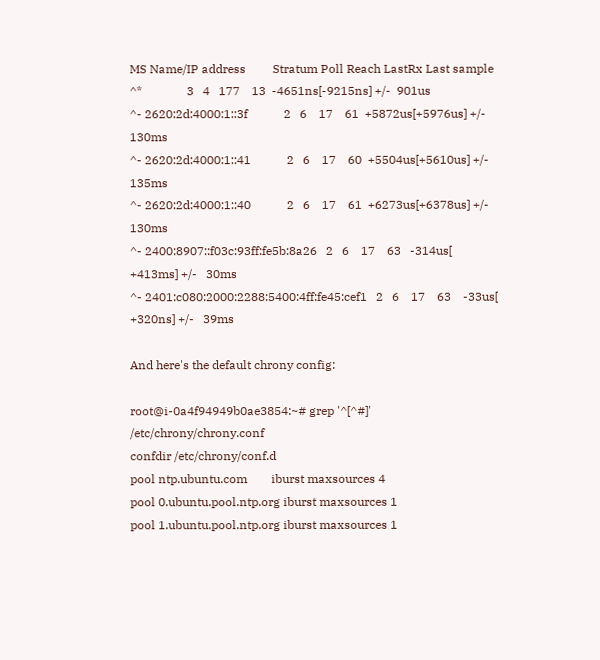MS Name/IP address         Stratum Poll Reach LastRx Last sample
^*               3   4   177    13  -4651ns[-9215ns] +/-  901us
^- 2620:2d:4000:1::3f            2   6    17    61  +5872us[+5976us] +/-  130ms
^- 2620:2d:4000:1::41            2   6    17    60  +5504us[+5610us] +/-  135ms
^- 2620:2d:4000:1::40            2   6    17    61  +6273us[+6378us] +/-  130ms
^- 2400:8907::f03c:93ff:fe5b:8a26   2   6    17    63   -314us[ +413ms] +/-   30ms
^- 2401:c080:2000:2288:5400:4ff:fe45:cef1   2   6    17    63    -33us[ +320ns] +/-   39ms

And here's the default chrony config:

root@i-0a4f94949b0ae3854:~# grep '^[^#]' /etc/chrony/chrony.conf
confdir /etc/chrony/conf.d
pool ntp.ubuntu.com        iburst maxsources 4
pool 0.ubuntu.pool.ntp.org iburst maxsources 1
pool 1.ubuntu.pool.ntp.org iburst maxsources 1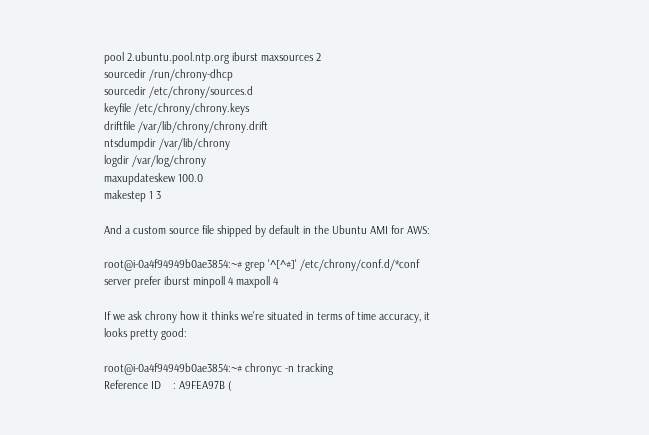pool 2.ubuntu.pool.ntp.org iburst maxsources 2
sourcedir /run/chrony-dhcp
sourcedir /etc/chrony/sources.d
keyfile /etc/chrony/chrony.keys
driftfile /var/lib/chrony/chrony.drift
ntsdumpdir /var/lib/chrony
logdir /var/log/chrony
maxupdateskew 100.0
makestep 1 3

And a custom source file shipped by default in the Ubuntu AMI for AWS:

root@i-0a4f94949b0ae3854:~# grep '^[^#]' /etc/chrony/conf.d/*conf
server prefer iburst minpoll 4 maxpoll 4

If we ask chrony how it thinks we're situated in terms of time accuracy, it looks pretty good:

root@i-0a4f94949b0ae3854:~# chronyc -n tracking
Reference ID    : A9FEA97B (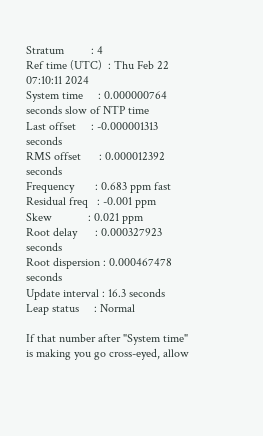Stratum         : 4
Ref time (UTC)  : Thu Feb 22 07:10:11 2024
System time     : 0.000000764 seconds slow of NTP time
Last offset     : -0.000001313 seconds
RMS offset      : 0.000012392 seconds
Frequency       : 0.683 ppm fast
Residual freq   : -0.001 ppm
Skew            : 0.021 ppm
Root delay      : 0.000327923 seconds
Root dispersion : 0.000467478 seconds
Update interval : 16.3 seconds
Leap status     : Normal

If that number after "System time" is making you go cross-eyed, allow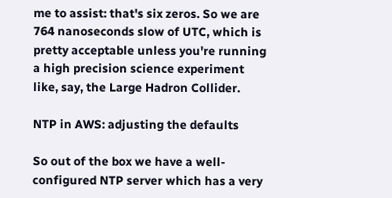me to assist: that's six zeros. So we are 764 nanoseconds slow of UTC, which is pretty acceptable unless you're running a high precision science experiment like, say, the Large Hadron Collider.

NTP in AWS: adjusting the defaults

So out of the box we have a well-configured NTP server which has a very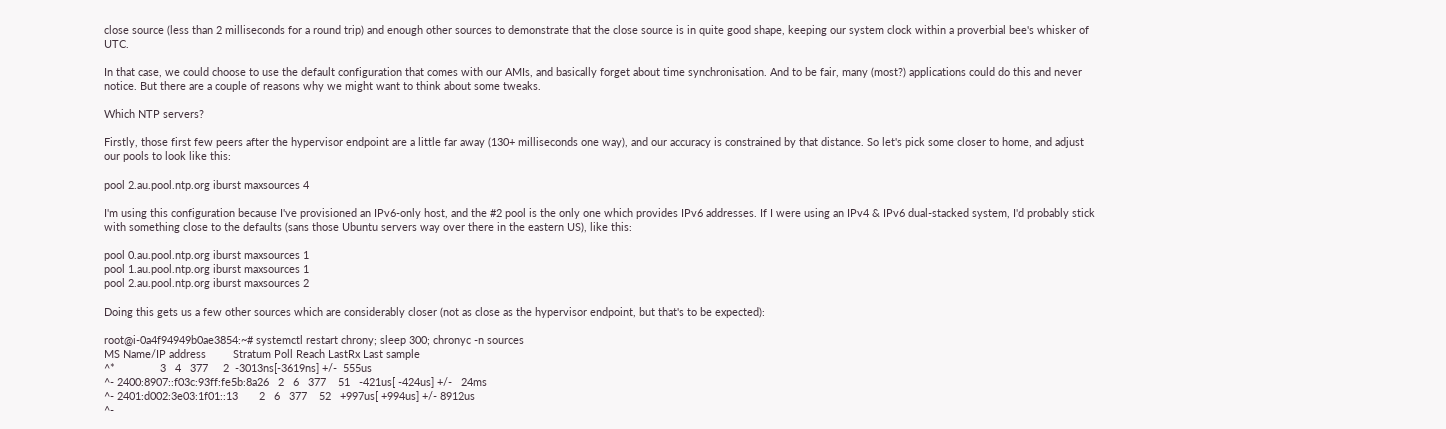close source (less than 2 milliseconds for a round trip) and enough other sources to demonstrate that the close source is in quite good shape, keeping our system clock within a proverbial bee's whisker of UTC.

In that case, we could choose to use the default configuration that comes with our AMIs, and basically forget about time synchronisation. And to be fair, many (most?) applications could do this and never notice. But there are a couple of reasons why we might want to think about some tweaks.

Which NTP servers?

Firstly, those first few peers after the hypervisor endpoint are a little far away (130+ milliseconds one way), and our accuracy is constrained by that distance. So let's pick some closer to home, and adjust our pools to look like this:

pool 2.au.pool.ntp.org iburst maxsources 4

I'm using this configuration because I've provisioned an IPv6-only host, and the #2 pool is the only one which provides IPv6 addresses. If I were using an IPv4 & IPv6 dual-stacked system, I'd probably stick with something close to the defaults (sans those Ubuntu servers way over there in the eastern US), like this:

pool 0.au.pool.ntp.org iburst maxsources 1
pool 1.au.pool.ntp.org iburst maxsources 1
pool 2.au.pool.ntp.org iburst maxsources 2

Doing this gets us a few other sources which are considerably closer (not as close as the hypervisor endpoint, but that's to be expected):

root@i-0a4f94949b0ae3854:~# systemctl restart chrony; sleep 300; chronyc -n sources
MS Name/IP address         Stratum Poll Reach LastRx Last sample
^*               3   4   377     2  -3013ns[-3619ns] +/-  555us
^- 2400:8907::f03c:93ff:fe5b:8a26   2   6   377    51   -421us[ -424us] +/-   24ms
^- 2401:d002:3e03:1f01::13       2   6   377    52   +997us[ +994us] +/- 8912us
^-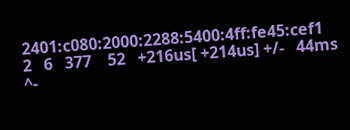2401:c080:2000:2288:5400:4ff:fe45:cef1   2   6   377    52   +216us[ +214us] +/-   44ms
^-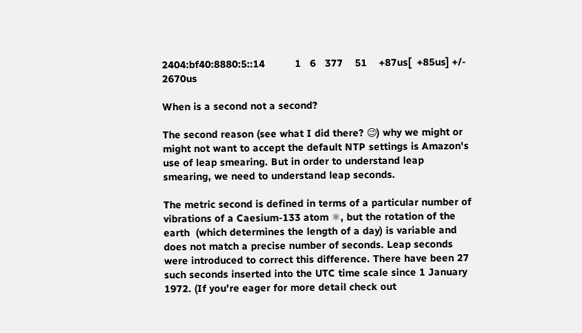2404:bf40:8880:5::14          1   6   377    51    +87us[  +85us] +/- 2670us

When is a second not a second?

The second reason (see what I did there? 😉) why we might or might not want to accept the default NTP settings is Amazon's use of leap smearing. But in order to understand leap smearing, we need to understand leap seconds.

The metric second is defined in terms of a particular number of vibrations of a Caesium-133 atom ⚛, but the rotation of the earth  (which determines the length of a day) is variable and does not match a precise number of seconds. Leap seconds were introduced to correct this difference. There have been 27 such seconds inserted into the UTC time scale since 1 January 1972. (If you're eager for more detail check out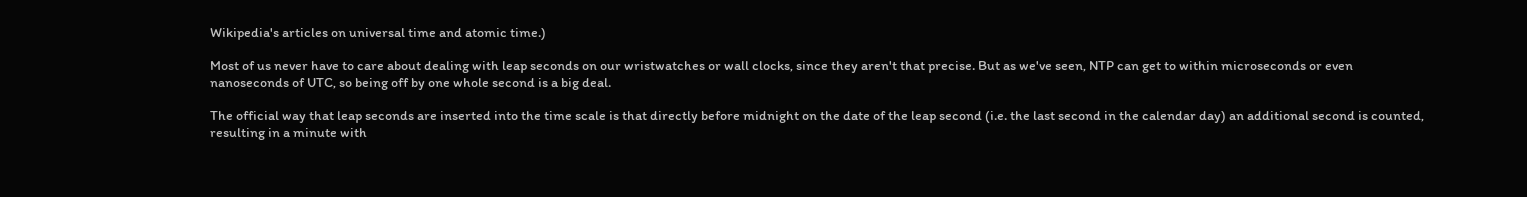Wikipedia's articles on universal time and atomic time.)

Most of us never have to care about dealing with leap seconds on our wristwatches or wall clocks, since they aren't that precise. But as we've seen, NTP can get to within microseconds or even nanoseconds of UTC, so being off by one whole second is a big deal.

The official way that leap seconds are inserted into the time scale is that directly before midnight on the date of the leap second (i.e. the last second in the calendar day) an additional second is counted, resulting in a minute with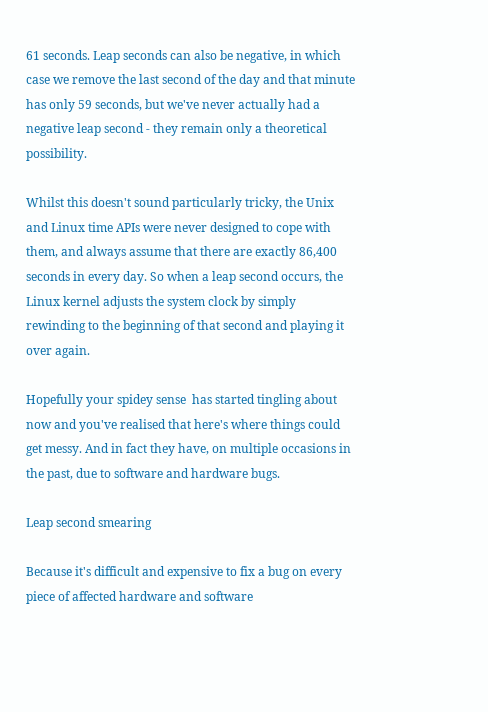61 seconds. Leap seconds can also be negative, in which case we remove the last second of the day and that minute has only 59 seconds, but we've never actually had a negative leap second - they remain only a theoretical possibility.

Whilst this doesn't sound particularly tricky, the Unix and Linux time APIs were never designed to cope with them, and always assume that there are exactly 86,400 seconds in every day. So when a leap second occurs, the Linux kernel adjusts the system clock by simply rewinding to the beginning of that second and playing it over again.

Hopefully your spidey sense  has started tingling about now and you've realised that here's where things could get messy. And in fact they have, on multiple occasions in the past, due to software and hardware bugs.

Leap second smearing

Because it's difficult and expensive to fix a bug on every piece of affected hardware and software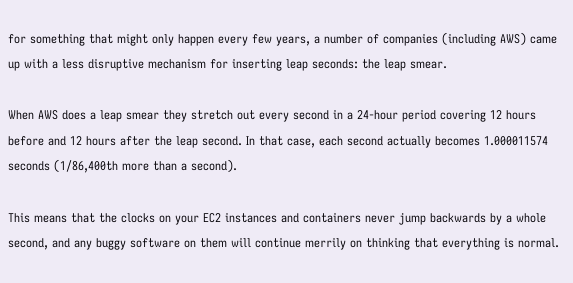for something that might only happen every few years, a number of companies (including AWS) came up with a less disruptive mechanism for inserting leap seconds: the leap smear.

When AWS does a leap smear they stretch out every second in a 24-hour period covering 12 hours before and 12 hours after the leap second. In that case, each second actually becomes 1.000011574 seconds (1/86,400th more than a second).

This means that the clocks on your EC2 instances and containers never jump backwards by a whole second, and any buggy software on them will continue merrily on thinking that everything is normal.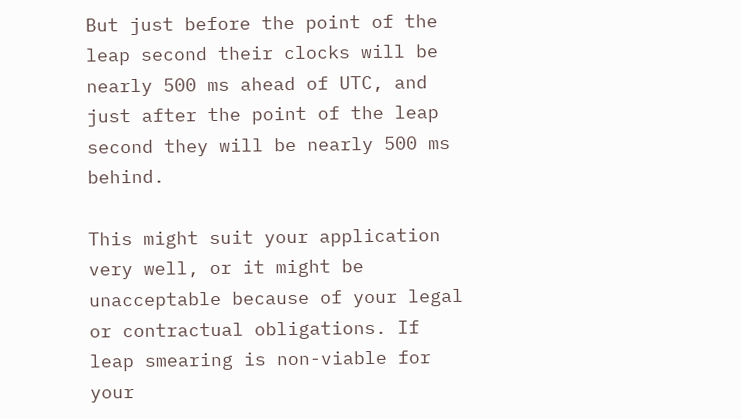But just before the point of the leap second their clocks will be nearly 500 ms ahead of UTC, and just after the point of the leap second they will be nearly 500 ms behind.

This might suit your application very well, or it might be unacceptable because of your legal or contractual obligations. If leap smearing is non-viable for your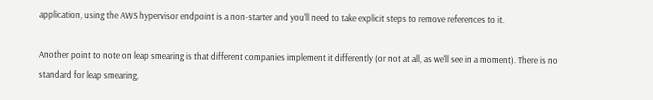application, using the AWS hypervisor endpoint is a non-starter and you'll need to take explicit steps to remove references to it.

Another point to note on leap smearing is that different companies implement it differently (or not at all, as we'll see in a moment). There is no standard for leap smearing,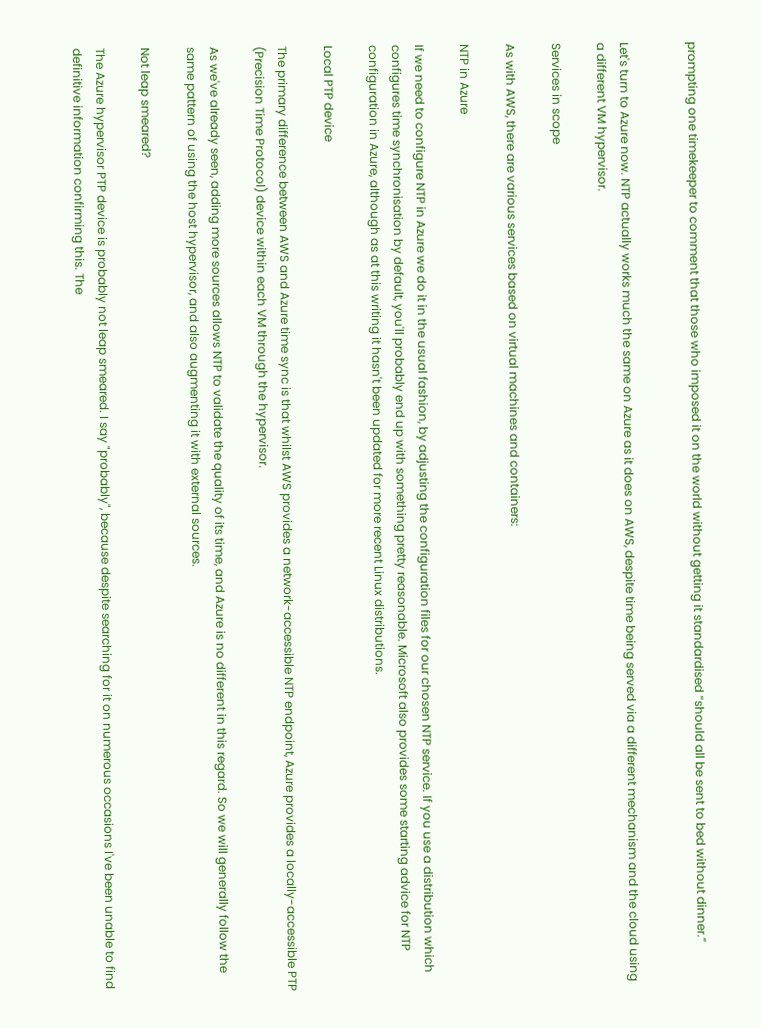prompting one timekeeper to comment that those who imposed it on the world without getting it standardised “should all be sent to bed without dinner.”


Let's turn to Azure now. NTP actually works much the same on Azure as it does on AWS, despite time being served via a different mechanism and the cloud using a different VM hypervisor.

Services in scope

As with AWS, there are various services based on virtual machines and containers:

NTP in Azure

If we need to configure NTP in Azure we do it in the usual fashion, by adjusting the configuration files for our chosen NTP service. If you use a distribution which configures time synchronisation by default, you'll probably end up with something pretty reasonable. Microsoft also provides some starting advice for NTP configuration in Azure, although as at this writing it hasn't been updated for more recent Linux distributions.

Local PTP device

The primary difference between AWS and Azure time sync is that whilst AWS provides a network-accessible NTP endpoint, Azure provides a locally-accessible PTP (Precision Time Protocol) device within each VM through the hypervisor.

As we've already seen, adding more sources allows NTP to validate the quality of its time, and Azure is no different in this regard. So we will generally follow the same pattern of using the host hypervisor, and also augmenting it with external sources.

Not leap smeared?

The Azure hypervisor PTP device is probably not leap smeared. I say "probably", because despite searching for it on numerous occasions I've been unable to find definitive information confirming this. The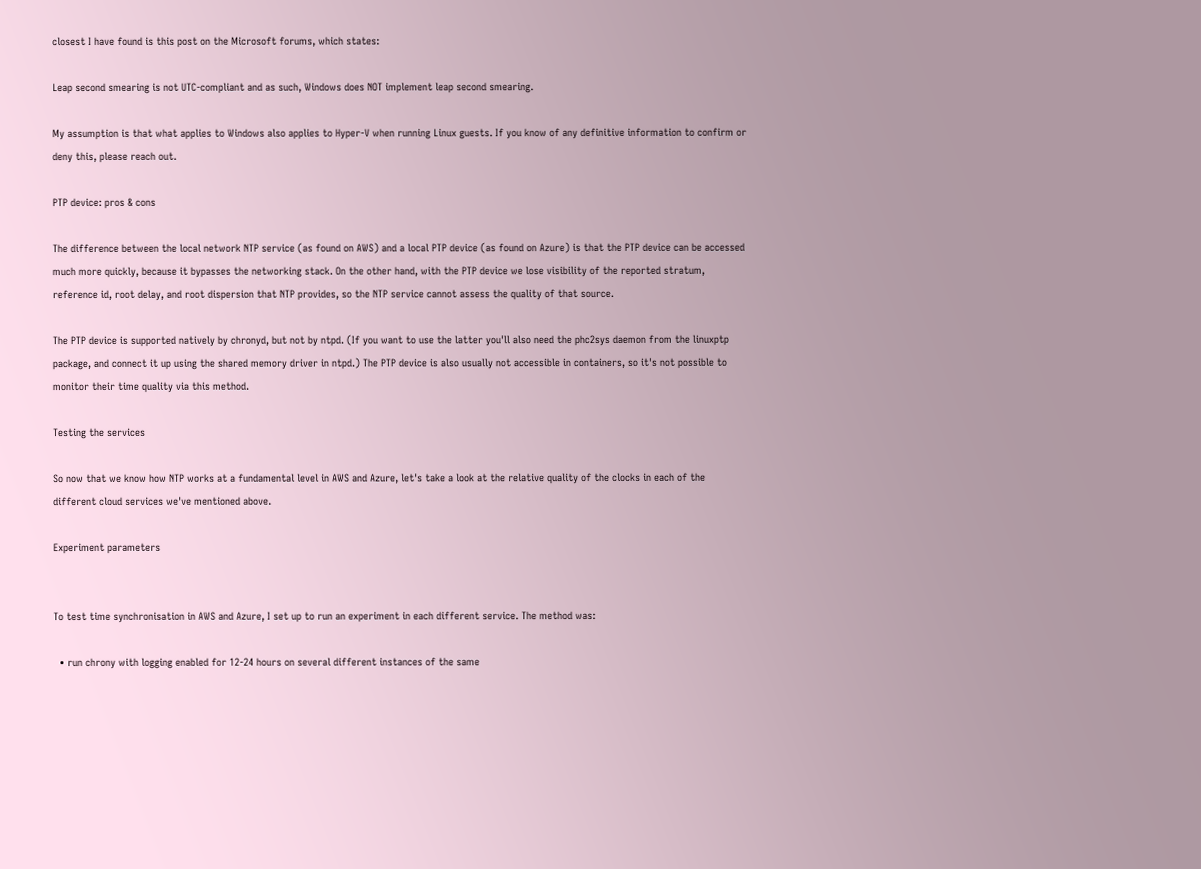closest I have found is this post on the Microsoft forums, which states:

Leap second smearing is not UTC-compliant and as such, Windows does NOT implement leap second smearing.

My assumption is that what applies to Windows also applies to Hyper-V when running Linux guests. If you know of any definitive information to confirm or deny this, please reach out.

PTP device: pros & cons

The difference between the local network NTP service (as found on AWS) and a local PTP device (as found on Azure) is that the PTP device can be accessed much more quickly, because it bypasses the networking stack. On the other hand, with the PTP device we lose visibility of the reported stratum, reference id, root delay, and root dispersion that NTP provides, so the NTP service cannot assess the quality of that source.

The PTP device is supported natively by chronyd, but not by ntpd. (If you want to use the latter you'll also need the phc2sys daemon from the linuxptp package, and connect it up using the shared memory driver in ntpd.) The PTP device is also usually not accessible in containers, so it's not possible to monitor their time quality via this method.

Testing the services

So now that we know how NTP works at a fundamental level in AWS and Azure, let's take a look at the relative quality of the clocks in each of the different cloud services we've mentioned above.

Experiment parameters


To test time synchronisation in AWS and Azure, I set up to run an experiment in each different service. The method was:

  • run chrony with logging enabled for 12-24 hours on several different instances of the same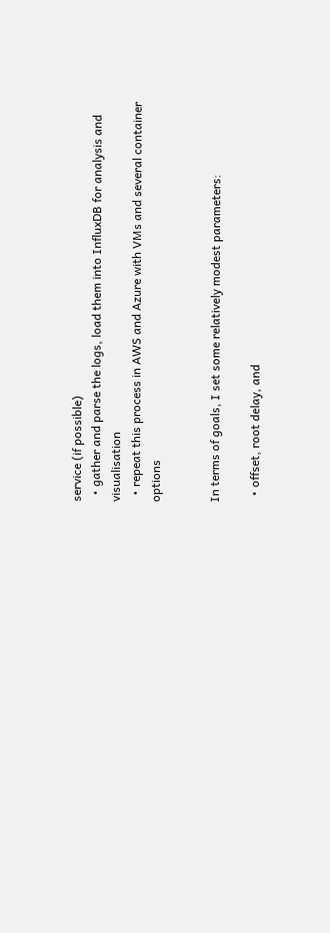service (if possible)
  • gather and parse the logs, load them into InfluxDB for analysis and visualisation
  • repeat this process in AWS and Azure with VMs and several container options


In terms of goals, I set some relatively modest parameters:

  • offset, root delay, and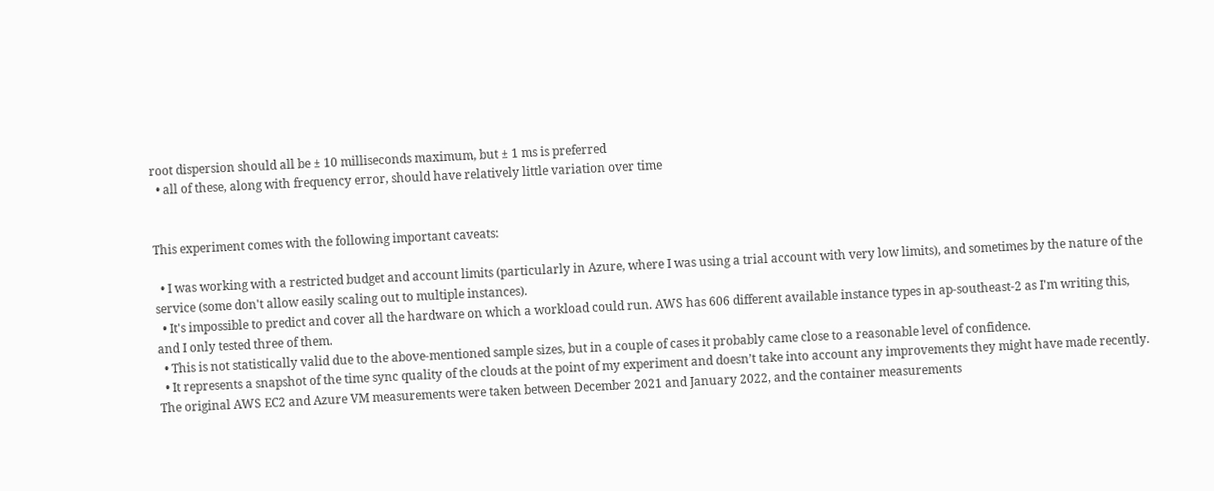root dispersion should all be ± 10 milliseconds maximum, but ± 1 ms is preferred
  • all of these, along with frequency error, should have relatively little variation over time


This experiment comes with the following important caveats:

  • I was working with a restricted budget and account limits (particularly in Azure, where I was using a trial account with very low limits), and sometimes by the nature of the service (some don't allow easily scaling out to multiple instances).
  • It's impossible to predict and cover all the hardware on which a workload could run. AWS has 606 different available instance types in ap-southeast-2 as I'm writing this, and I only tested three of them.
  • This is not statistically valid due to the above-mentioned sample sizes, but in a couple of cases it probably came close to a reasonable level of confidence.
  • It represents a snapshot of the time sync quality of the clouds at the point of my experiment and doesn’t take into account any improvements they might have made recently. The original AWS EC2 and Azure VM measurements were taken between December 2021 and January 2022, and the container measurements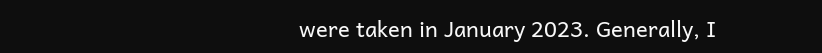were taken in January 2023. Generally, I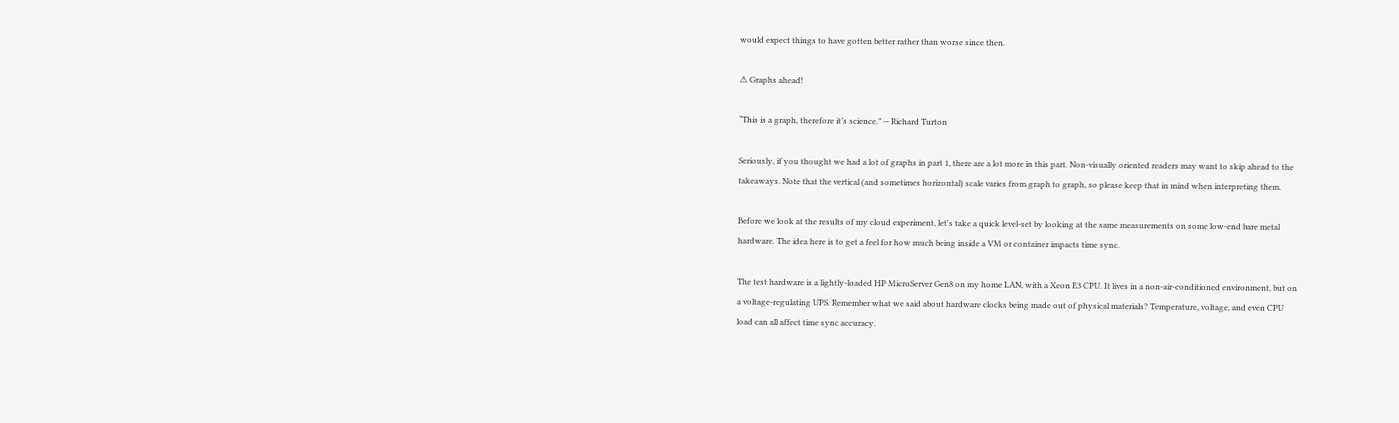would expect things to have gotten better rather than worse since then.

⚠ Graphs ahead!

“This is a graph, therefore it’s science.” -- Richard Turton

Seriously, if you thought we had a lot of graphs in part 1, there are a lot more in this part. Non-visually oriented readers may want to skip ahead to the takeaways. Note that the vertical (and sometimes horizontal) scale varies from graph to graph, so please keep that in mind when interpreting them.

Before we look at the results of my cloud experiment, let's take a quick level-set by looking at the same measurements on some low-end bare metal hardware. The idea here is to get a feel for how much being inside a VM or container impacts time sync.

The test hardware is a lightly-loaded HP MicroServer Gen8 on my home LAN, with a Xeon E3 CPU. It lives in a non-air-conditioned environment, but on a voltage-regulating UPS. Remember what we said about hardware clocks being made out of physical materials? Temperature, voltage, and even CPU load can all affect time sync accuracy.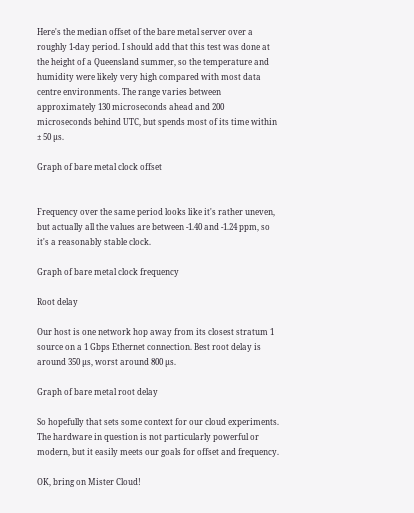Here's the median offset of the bare metal server over a roughly 1-day period. I should add that this test was done at the height of a Queensland summer, so the temperature and humidity were likely very high compared with most data centre environments. The range varies between approximately 130 microseconds ahead and 200 microseconds behind UTC, but spends most of its time within ± 50 µs.

Graph of bare metal clock offset


Frequency over the same period looks like it's rather uneven, but actually all the values are between -1.40 and -1.24 ppm, so it's a reasonably stable clock.

Graph of bare metal clock frequency

Root delay

Our host is one network hop away from its closest stratum 1 source on a 1 Gbps Ethernet connection. Best root delay is around 350 µs, worst around 800 µs.

Graph of bare metal root delay

So hopefully that sets some context for our cloud experiments. The hardware in question is not particularly powerful or modern, but it easily meets our goals for offset and frequency.

OK, bring on Mister Cloud!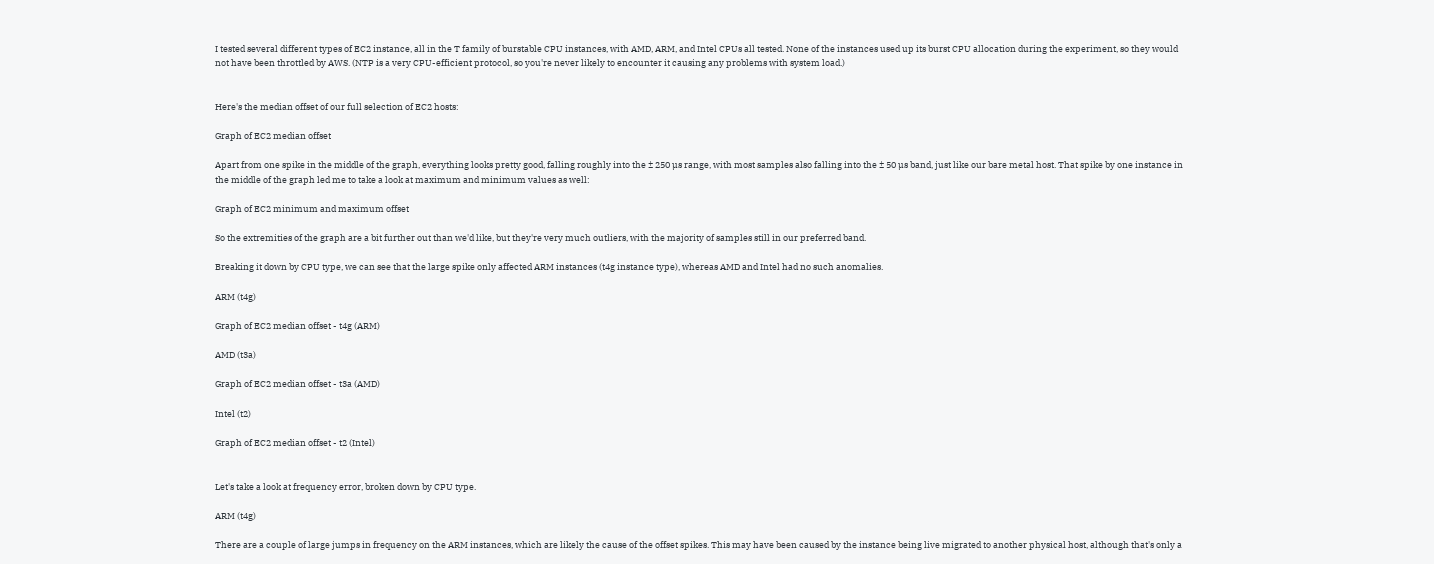I tested several different types of EC2 instance, all in the T family of burstable CPU instances, with AMD, ARM, and Intel CPUs all tested. None of the instances used up its burst CPU allocation during the experiment, so they would not have been throttled by AWS. (NTP is a very CPU-efficient protocol, so you're never likely to encounter it causing any problems with system load.)


Here's the median offset of our full selection of EC2 hosts:

Graph of EC2 median offset

Apart from one spike in the middle of the graph, everything looks pretty good, falling roughly into the ± 250 µs range, with most samples also falling into the ± 50 µs band, just like our bare metal host. That spike by one instance in the middle of the graph led me to take a look at maximum and minimum values as well:

Graph of EC2 minimum and maximum offset

So the extremities of the graph are a bit further out than we'd like, but they're very much outliers, with the majority of samples still in our preferred band.

Breaking it down by CPU type, we can see that the large spike only affected ARM instances (t4g instance type), whereas AMD and Intel had no such anomalies.

ARM (t4g)

Graph of EC2 median offset - t4g (ARM)

AMD (t3a)

Graph of EC2 median offset - t3a (AMD)

Intel (t2)

Graph of EC2 median offset - t2 (Intel)


Let's take a look at frequency error, broken down by CPU type.

ARM (t4g)

There are a couple of large jumps in frequency on the ARM instances, which are likely the cause of the offset spikes. This may have been caused by the instance being live migrated to another physical host, although that's only a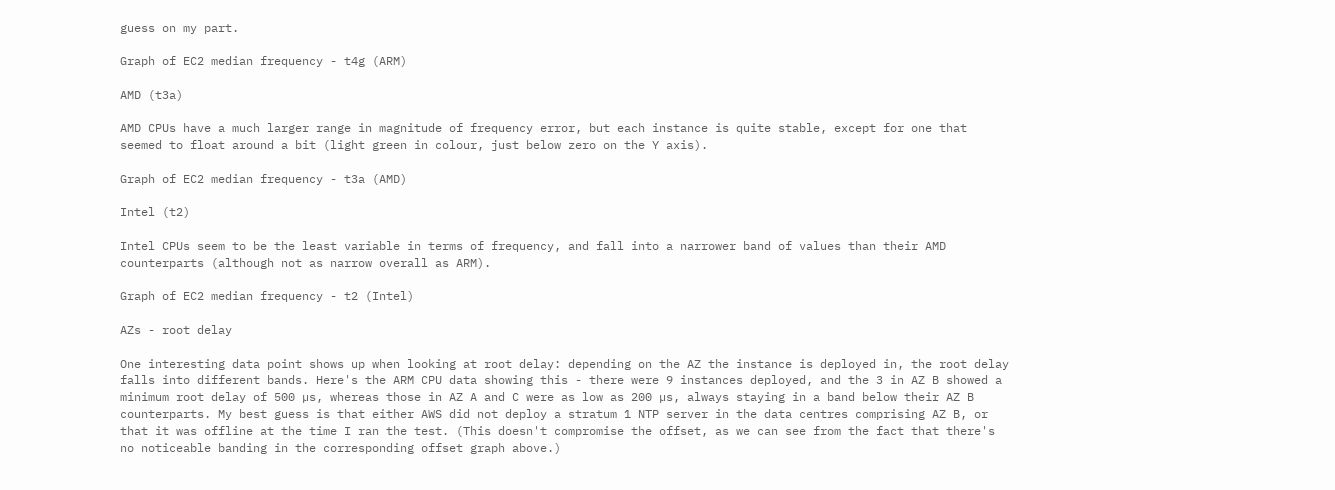guess on my part.

Graph of EC2 median frequency - t4g (ARM)

AMD (t3a)

AMD CPUs have a much larger range in magnitude of frequency error, but each instance is quite stable, except for one that seemed to float around a bit (light green in colour, just below zero on the Y axis).

Graph of EC2 median frequency - t3a (AMD)

Intel (t2)

Intel CPUs seem to be the least variable in terms of frequency, and fall into a narrower band of values than their AMD counterparts (although not as narrow overall as ARM).

Graph of EC2 median frequency - t2 (Intel)

AZs - root delay

One interesting data point shows up when looking at root delay: depending on the AZ the instance is deployed in, the root delay falls into different bands. Here's the ARM CPU data showing this - there were 9 instances deployed, and the 3 in AZ B showed a minimum root delay of 500 µs, whereas those in AZ A and C were as low as 200 µs, always staying in a band below their AZ B counterparts. My best guess is that either AWS did not deploy a stratum 1 NTP server in the data centres comprising AZ B, or that it was offline at the time I ran the test. (This doesn't compromise the offset, as we can see from the fact that there's no noticeable banding in the corresponding offset graph above.)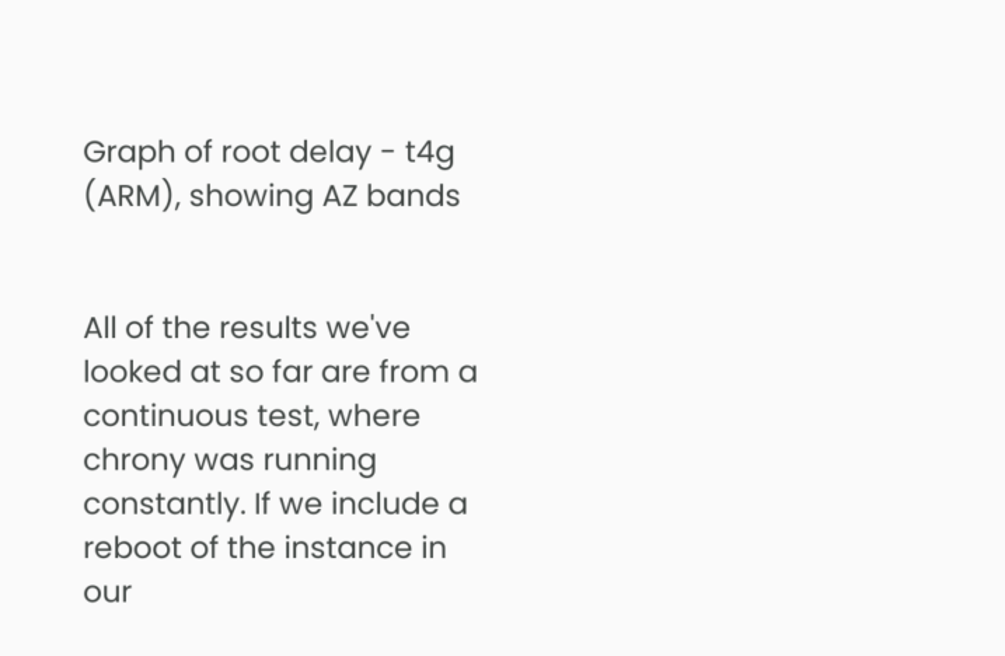Graph of root delay - t4g (ARM), showing AZ bands


All of the results we've looked at so far are from a continuous test, where chrony was running constantly. If we include a reboot of the instance in our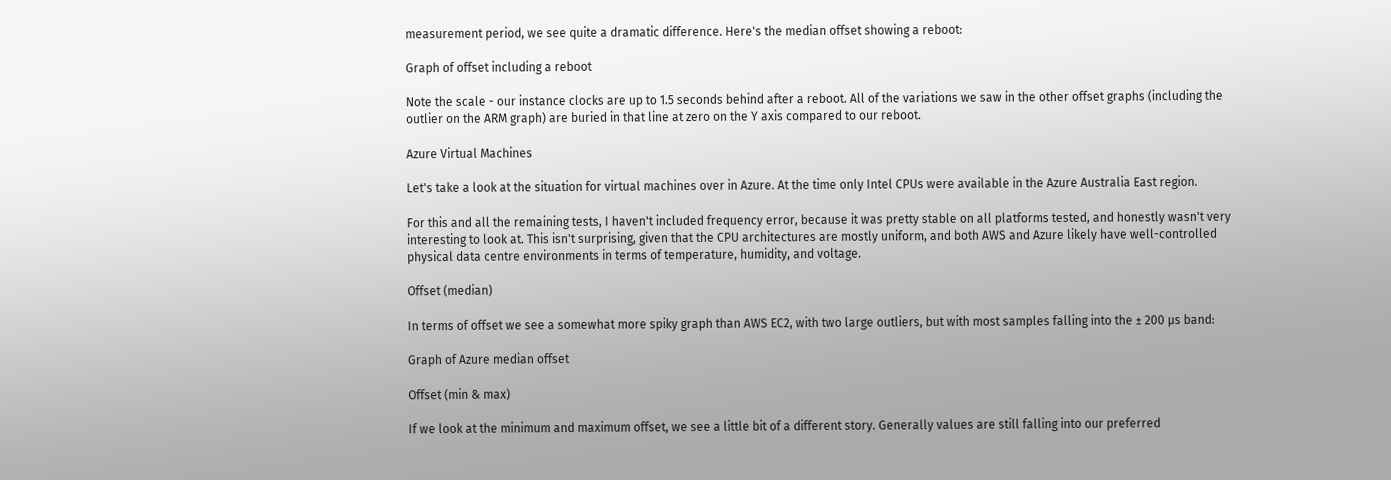measurement period, we see quite a dramatic difference. Here's the median offset showing a reboot:

Graph of offset including a reboot

Note the scale - our instance clocks are up to 1.5 seconds behind after a reboot. All of the variations we saw in the other offset graphs (including the outlier on the ARM graph) are buried in that line at zero on the Y axis compared to our reboot.

Azure Virtual Machines

Let's take a look at the situation for virtual machines over in Azure. At the time only Intel CPUs were available in the Azure Australia East region.

For this and all the remaining tests, I haven't included frequency error, because it was pretty stable on all platforms tested, and honestly wasn't very interesting to look at. This isn't surprising, given that the CPU architectures are mostly uniform, and both AWS and Azure likely have well-controlled physical data centre environments in terms of temperature, humidity, and voltage.

Offset (median)

In terms of offset we see a somewhat more spiky graph than AWS EC2, with two large outliers, but with most samples falling into the ± 200 µs band:

Graph of Azure median offset

Offset (min & max)

If we look at the minimum and maximum offset, we see a little bit of a different story. Generally values are still falling into our preferred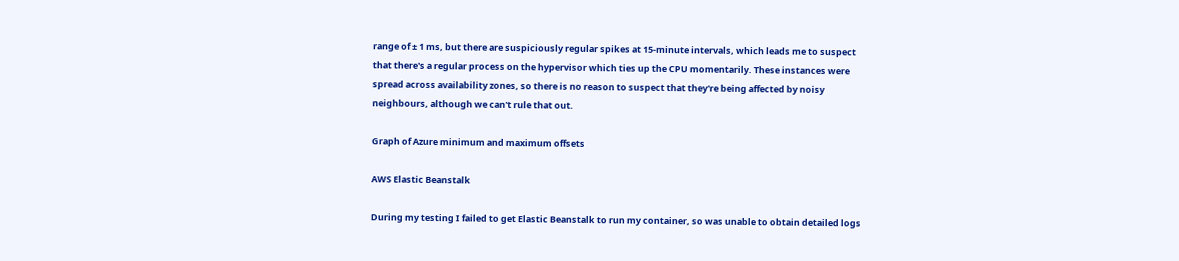range of ± 1 ms, but there are suspiciously regular spikes at 15-minute intervals, which leads me to suspect that there's a regular process on the hypervisor which ties up the CPU momentarily. These instances were spread across availability zones, so there is no reason to suspect that they're being affected by noisy neighbours, although we can't rule that out.

Graph of Azure minimum and maximum offsets

AWS Elastic Beanstalk

During my testing I failed to get Elastic Beanstalk to run my container, so was unable to obtain detailed logs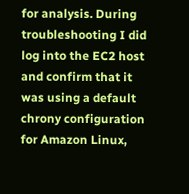for analysis. During troubleshooting I did log into the EC2 host and confirm that it was using a default chrony configuration for Amazon Linux,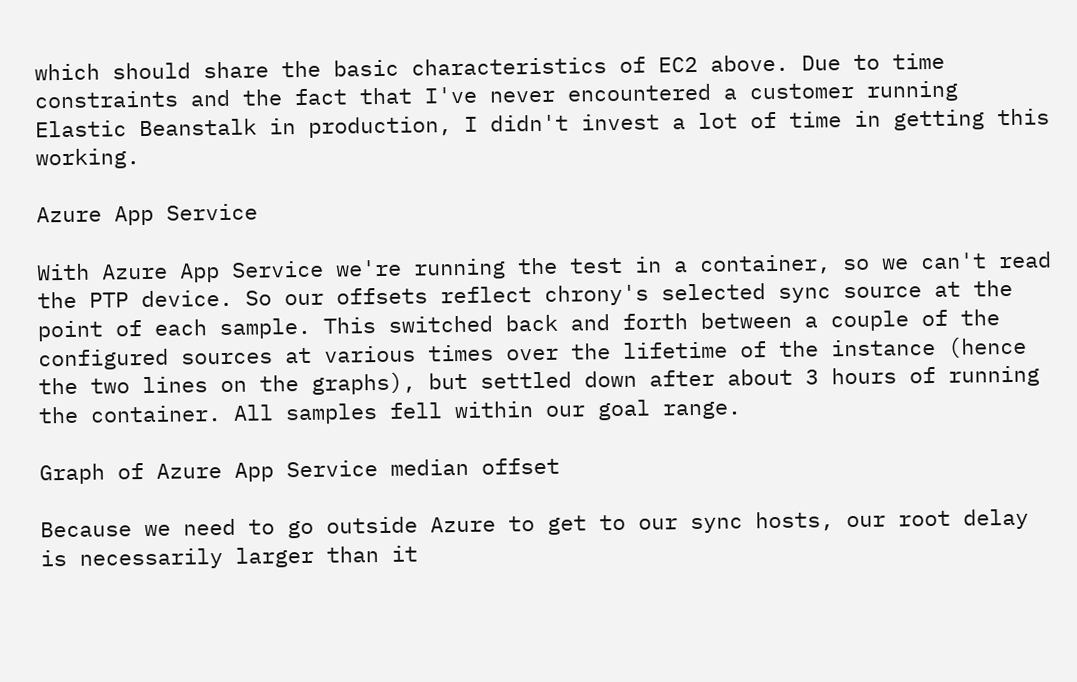which should share the basic characteristics of EC2 above. Due to time constraints and the fact that I've never encountered a customer running Elastic Beanstalk in production, I didn't invest a lot of time in getting this working.

Azure App Service

With Azure App Service we're running the test in a container, so we can't read the PTP device. So our offsets reflect chrony's selected sync source at the point of each sample. This switched back and forth between a couple of the configured sources at various times over the lifetime of the instance (hence the two lines on the graphs), but settled down after about 3 hours of running the container. All samples fell within our goal range.

Graph of Azure App Service median offset

Because we need to go outside Azure to get to our sync hosts, our root delay is necessarily larger than it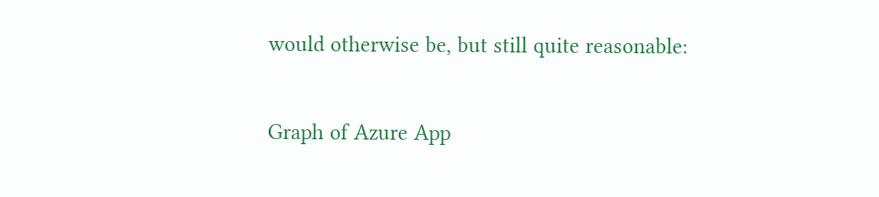would otherwise be, but still quite reasonable:

Graph of Azure App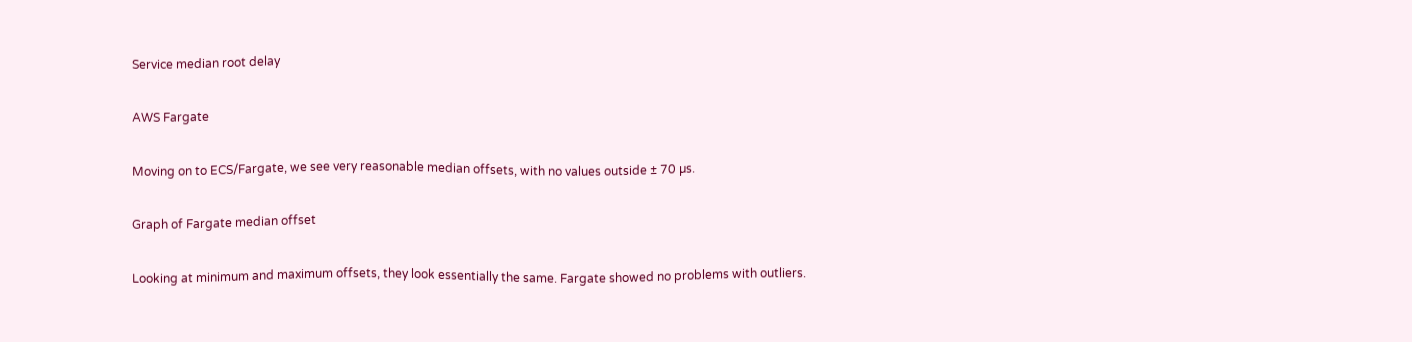Service median root delay

AWS Fargate

Moving on to ECS/Fargate, we see very reasonable median offsets, with no values outside ± 70 µs.

Graph of Fargate median offset

Looking at minimum and maximum offsets, they look essentially the same. Fargate showed no problems with outliers.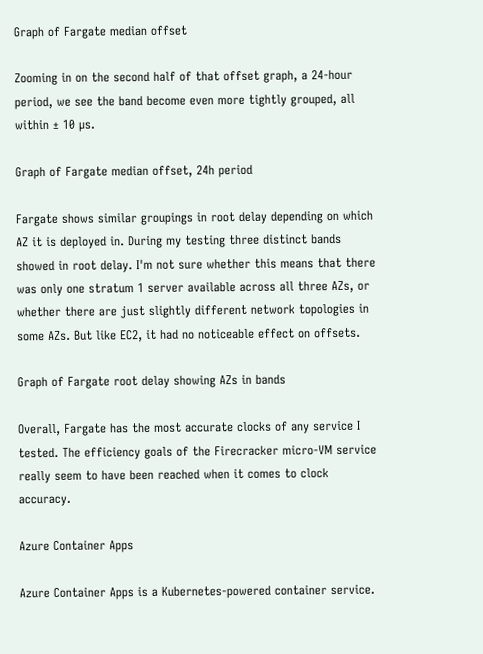Graph of Fargate median offset

Zooming in on the second half of that offset graph, a 24-hour period, we see the band become even more tightly grouped, all within ± 10 µs.

Graph of Fargate median offset, 24h period

Fargate shows similar groupings in root delay depending on which AZ it is deployed in. During my testing three distinct bands showed in root delay. I'm not sure whether this means that there was only one stratum 1 server available across all three AZs, or whether there are just slightly different network topologies in some AZs. But like EC2, it had no noticeable effect on offsets.

Graph of Fargate root delay showing AZs in bands

Overall, Fargate has the most accurate clocks of any service I tested. The efficiency goals of the Firecracker micro-VM service really seem to have been reached when it comes to clock accuracy.

Azure Container Apps

Azure Container Apps is a Kubernetes-powered container service.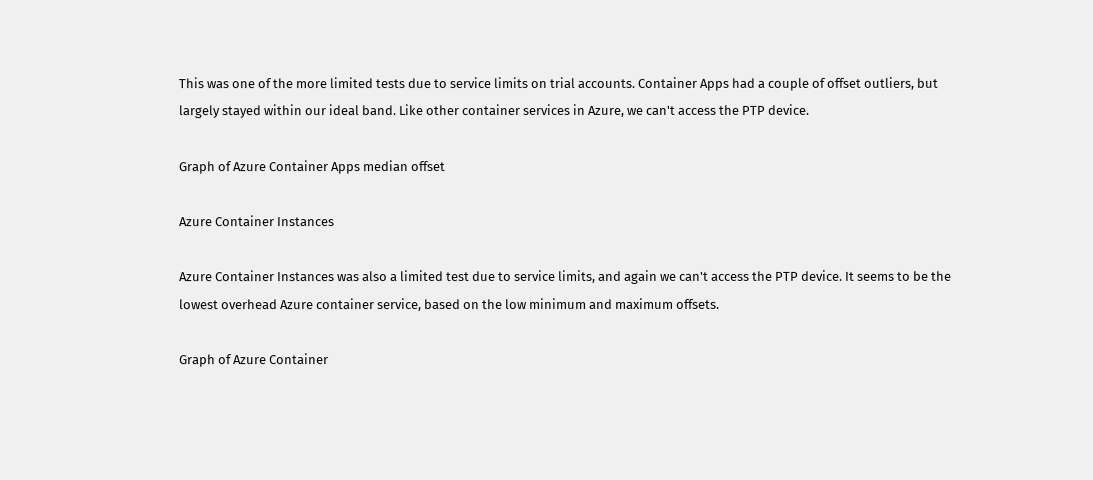This was one of the more limited tests due to service limits on trial accounts. Container Apps had a couple of offset outliers, but largely stayed within our ideal band. Like other container services in Azure, we can't access the PTP device.

Graph of Azure Container Apps median offset

Azure Container Instances

Azure Container Instances was also a limited test due to service limits, and again we can't access the PTP device. It seems to be the lowest overhead Azure container service, based on the low minimum and maximum offsets.

Graph of Azure Container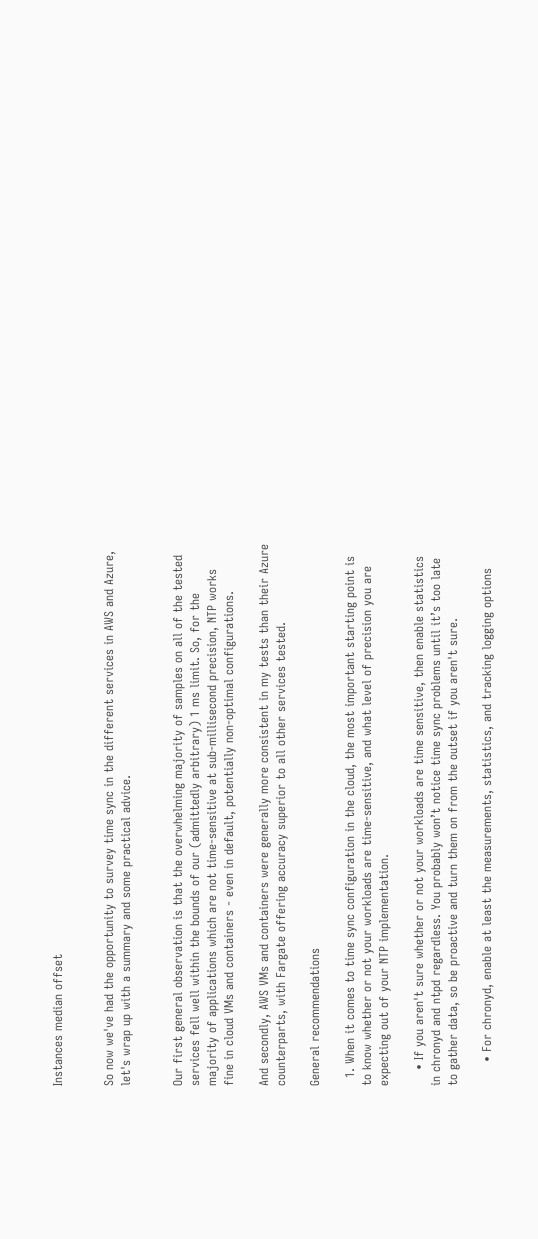Instances median offset


So now we've had the opportunity to survey time sync in the different services in AWS and Azure, let's wrap up with a summary and some practical advice.


Our first general observation is that the overwhelming majority of samples on all of the tested services fell well within the bounds of our (admittedly arbitrary) 1 ms limit. So, for the majority of applications which are not time-sensitive at sub-millisecond precision, NTP works fine in cloud VMs and containers - even in default, potentially non-optimal configurations.

And secondly, AWS VMs and containers were generally more consistent in my tests than their Azure counterparts, with Fargate offering accuracy superior to all other services tested.

General recommendations

  1. When it comes to time sync configuration in the cloud, the most important starting point is to know whether or not your workloads are time-sensitive, and what level of precision you are expecting out of your NTP implementation.

    • If you aren't sure whether or not your workloads are time sensitive, then enable statistics in chronyd and ntpd regardless. You probably won’t notice time sync problems until it’s too late to gather data, so be proactive and turn them on from the outset if you aren't sure.

      • For chronyd, enable at least the measurements, statistics, and tracking logging options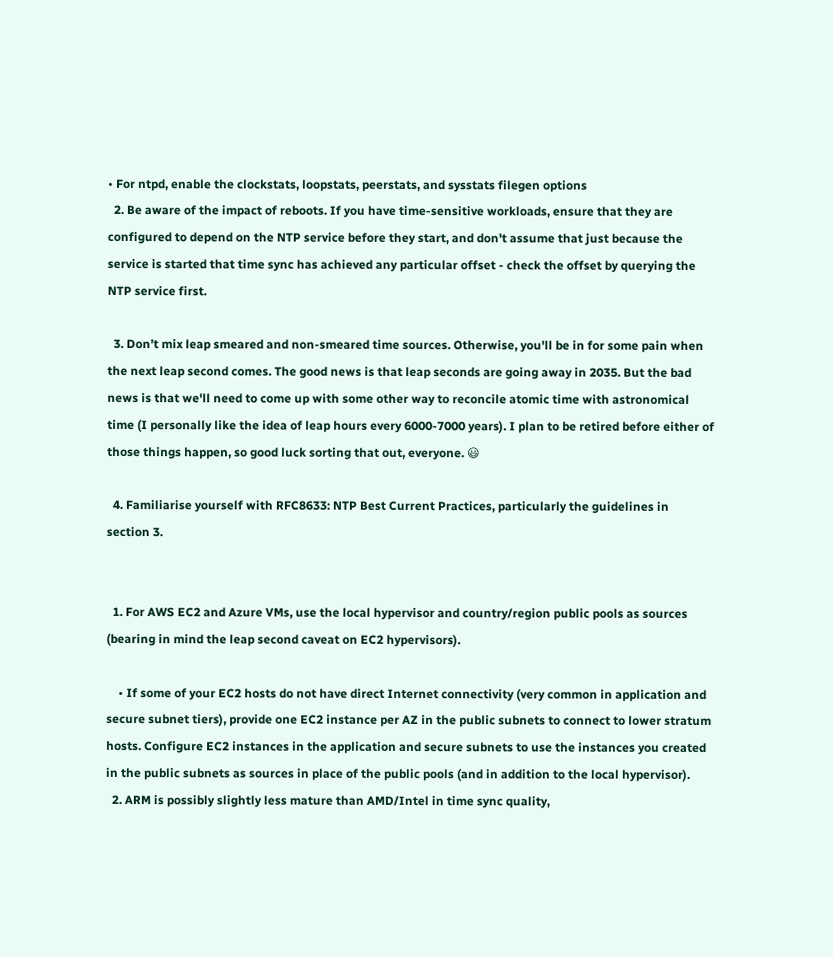• For ntpd, enable the clockstats, loopstats, peerstats, and sysstats filegen options
  2. Be aware of the impact of reboots. If you have time-sensitive workloads, ensure that they are configured to depend on the NTP service before they start, and don't assume that just because the service is started that time sync has achieved any particular offset - check the offset by querying the NTP service first.

  3. Don’t mix leap smeared and non-smeared time sources. Otherwise, you'll be in for some pain when the next leap second comes. The good news is that leap seconds are going away in 2035. But the bad news is that we'll need to come up with some other way to reconcile atomic time with astronomical time (I personally like the idea of leap hours every 6000-7000 years). I plan to be retired before either of those things happen, so good luck sorting that out, everyone. 😃

  4. Familiarise yourself with RFC8633: NTP Best Current Practices, particularly the guidelines in section 3.


  1. For AWS EC2 and Azure VMs, use the local hypervisor and country/region public pools as sources (bearing in mind the leap second caveat on EC2 hypervisors).

    • If some of your EC2 hosts do not have direct Internet connectivity (very common in application and secure subnet tiers), provide one EC2 instance per AZ in the public subnets to connect to lower stratum hosts. Configure EC2 instances in the application and secure subnets to use the instances you created in the public subnets as sources in place of the public pools (and in addition to the local hypervisor).
  2. ARM is possibly slightly less mature than AMD/Intel in time sync quality,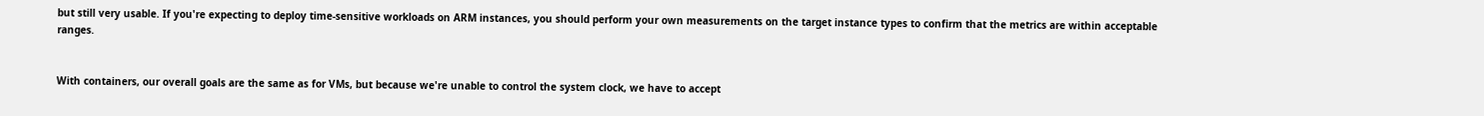but still very usable. If you're expecting to deploy time-sensitive workloads on ARM instances, you should perform your own measurements on the target instance types to confirm that the metrics are within acceptable ranges.


With containers, our overall goals are the same as for VMs, but because we're unable to control the system clock, we have to accept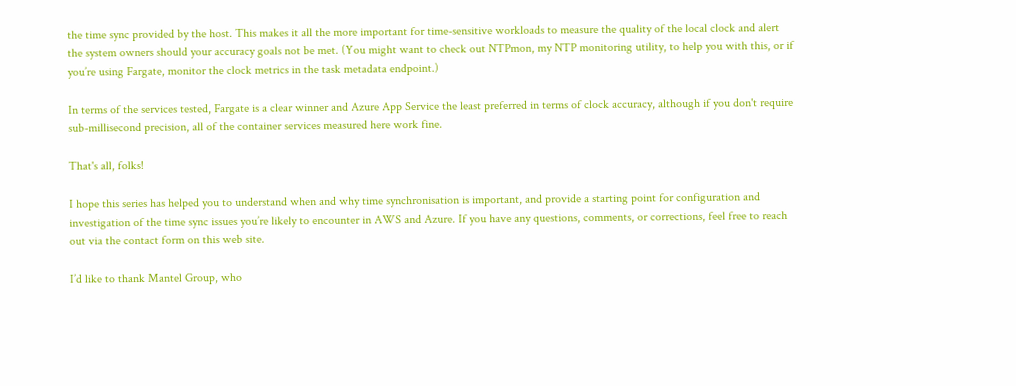the time sync provided by the host. This makes it all the more important for time-sensitive workloads to measure the quality of the local clock and alert the system owners should your accuracy goals not be met. (You might want to check out NTPmon, my NTP monitoring utility, to help you with this, or if you’re using Fargate, monitor the clock metrics in the task metadata endpoint.)

In terms of the services tested, Fargate is a clear winner and Azure App Service the least preferred in terms of clock accuracy, although if you don't require sub-millisecond precision, all of the container services measured here work fine.

That's all, folks!

I hope this series has helped you to understand when and why time synchronisation is important, and provide a starting point for configuration and investigation of the time sync issues you’re likely to encounter in AWS and Azure. If you have any questions, comments, or corrections, feel free to reach out via the contact form on this web site.

I’d like to thank Mantel Group, who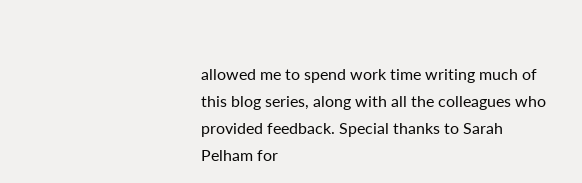allowed me to spend work time writing much of this blog series, along with all the colleagues who provided feedback. Special thanks to Sarah Pelham for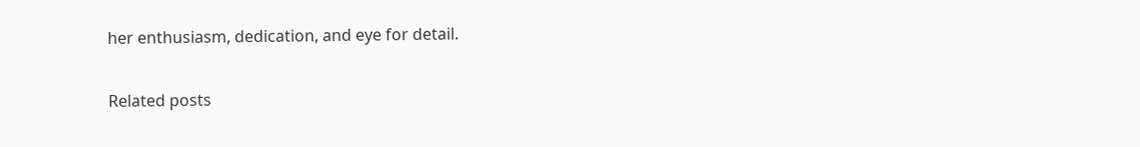her enthusiasm, dedication, and eye for detail.


Related posts